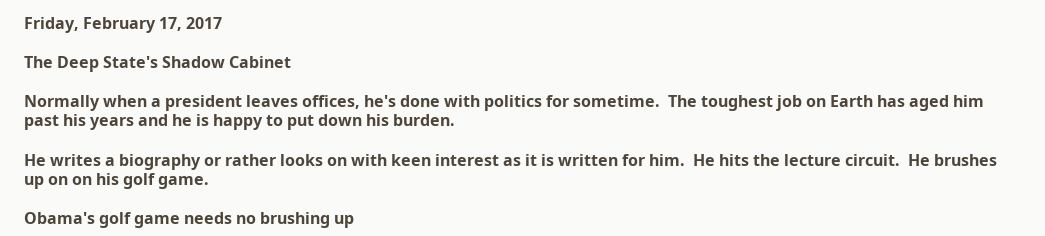Friday, February 17, 2017

The Deep State's Shadow Cabinet

Normally when a president leaves offices, he's done with politics for sometime.  The toughest job on Earth has aged him past his years and he is happy to put down his burden.

He writes a biography or rather looks on with keen interest as it is written for him.  He hits the lecture circuit.  He brushes up on on his golf game.

Obama's golf game needs no brushing up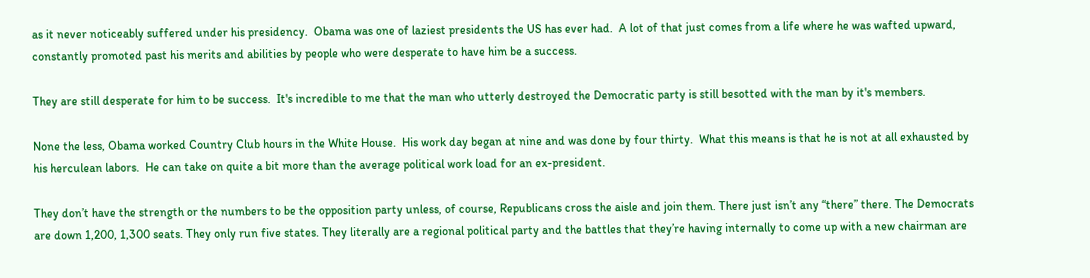as it never noticeably suffered under his presidency.  Obama was one of laziest presidents the US has ever had.  A lot of that just comes from a life where he was wafted upward, constantly promoted past his merits and abilities by people who were desperate to have him be a success.

They are still desperate for him to be success.  It's incredible to me that the man who utterly destroyed the Democratic party is still besotted with the man by it's members.

None the less, Obama worked Country Club hours in the White House.  His work day began at nine and was done by four thirty.  What this means is that he is not at all exhausted by his herculean labors.  He can take on quite a bit more than the average political work load for an ex-president.

They don’t have the strength or the numbers to be the opposition party unless, of course, Republicans cross the aisle and join them. There just isn’t any “there” there. The Democrats are down 1,200, 1,300 seats. They only run five states. They literally are a regional political party and the battles that they’re having internally to come up with a new chairman are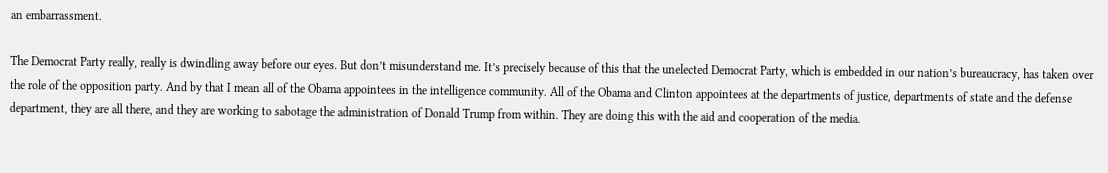an embarrassment.

The Democrat Party really, really is dwindling away before our eyes. But don’t misunderstand me. It’s precisely because of this that the unelected Democrat Party, which is embedded in our nation’s bureaucracy, has taken over the role of the opposition party. And by that I mean all of the Obama appointees in the intelligence community. All of the Obama and Clinton appointees at the departments of justice, departments of state and the defense department, they are all there, and they are working to sabotage the administration of Donald Trump from within. They are doing this with the aid and cooperation of the media.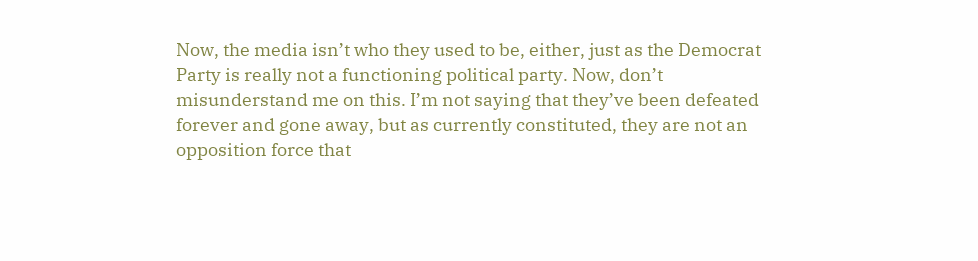Now, the media isn’t who they used to be, either, just as the Democrat Party is really not a functioning political party. Now, don’t misunderstand me on this. I’m not saying that they’ve been defeated forever and gone away, but as currently constituted, they are not an opposition force that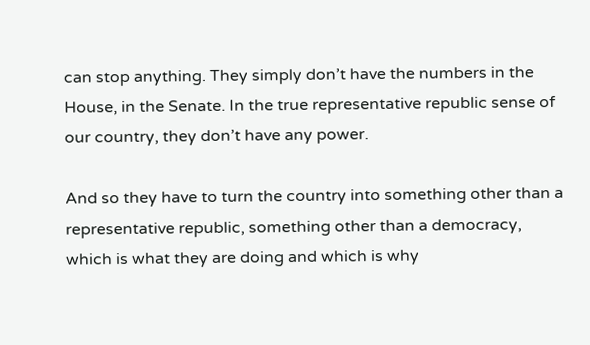can stop anything. They simply don’t have the numbers in the House, in the Senate. In the true representative republic sense of our country, they don’t have any power.

And so they have to turn the country into something other than a representative republic, something other than a democracy, which is what they are doing and which is why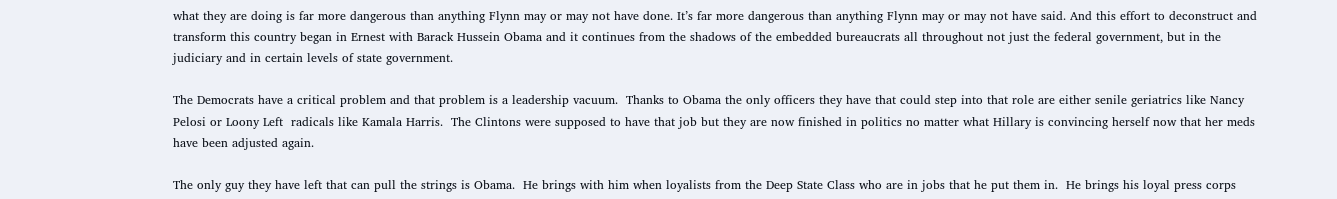what they are doing is far more dangerous than anything Flynn may or may not have done. It’s far more dangerous than anything Flynn may or may not have said. And this effort to deconstruct and transform this country began in Ernest with Barack Hussein Obama and it continues from the shadows of the embedded bureaucrats all throughout not just the federal government, but in the judiciary and in certain levels of state government.

The Democrats have a critical problem and that problem is a leadership vacuum.  Thanks to Obama the only officers they have that could step into that role are either senile geriatrics like Nancy Pelosi or Loony Left  radicals like Kamala Harris.  The Clintons were supposed to have that job but they are now finished in politics no matter what Hillary is convincing herself now that her meds have been adjusted again.

The only guy they have left that can pull the strings is Obama.  He brings with him when loyalists from the Deep State Class who are in jobs that he put them in.  He brings his loyal press corps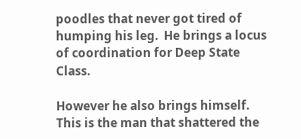poodles that never got tired of humping his leg.  He brings a locus of coordination for Deep State Class.

However he also brings himself.  This is the man that shattered the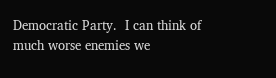Democratic Party.  I can think of much worse enemies we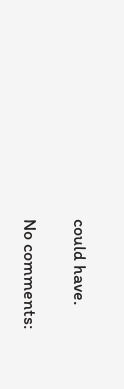could have.

No comments: